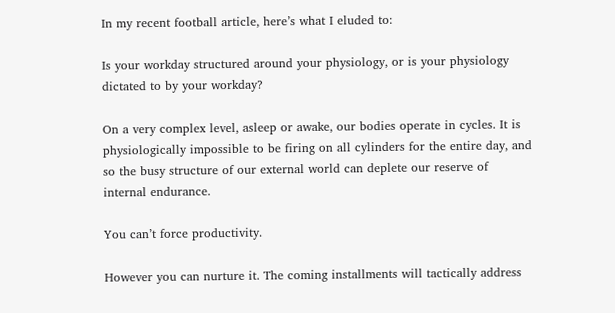In my recent football article, here’s what I eluded to:

Is your workday structured around your physiology, or is your physiology dictated to by your workday?

On a very complex level, asleep or awake, our bodies operate in cycles. It is physiologically impossible to be firing on all cylinders for the entire day, and so the busy structure of our external world can deplete our reserve of internal endurance.

You can’t force productivity.

However you can nurture it. The coming installments will tactically address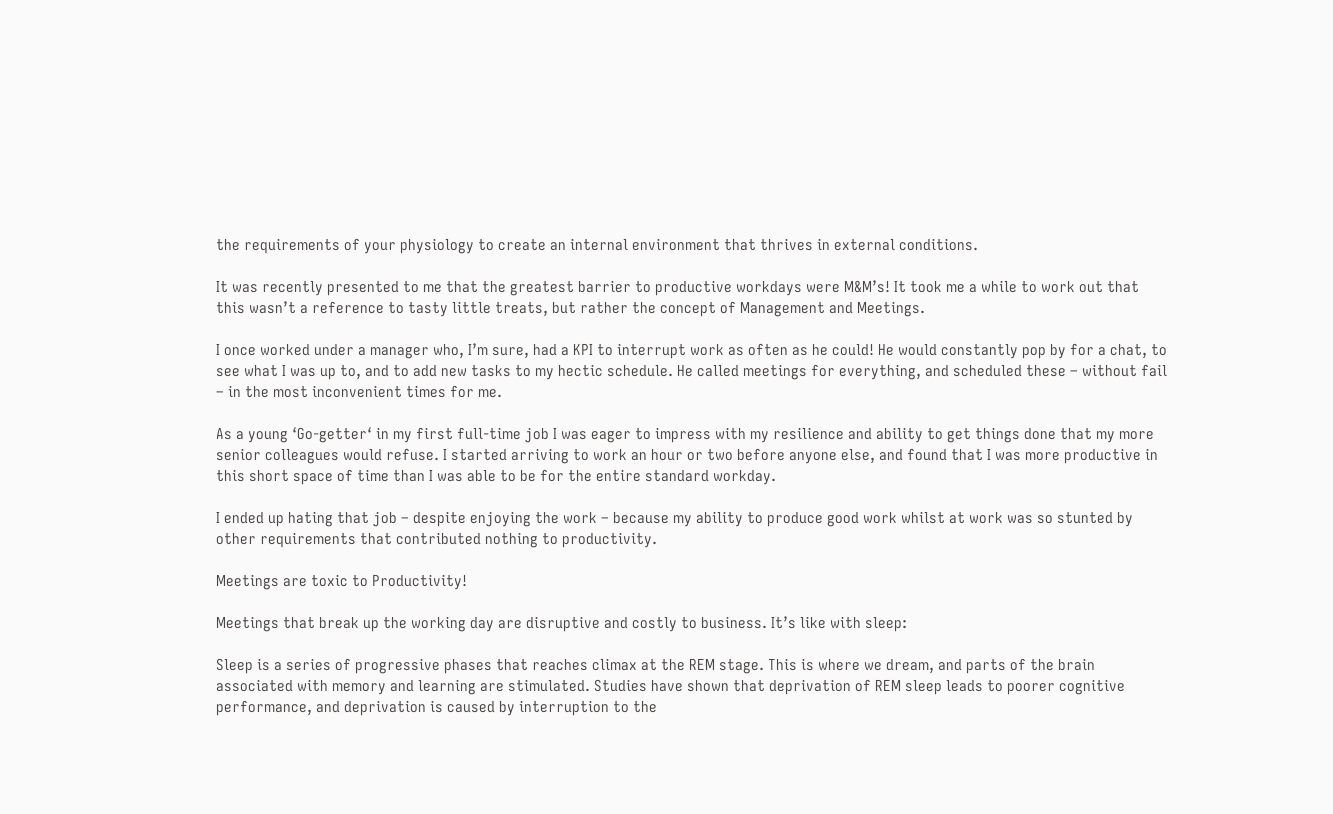the requirements of your physiology to create an internal environment that thrives in external conditions.

It was recently presented to me that the greatest barrier to productive workdays were M&M’s! It took me a while to work out that this wasn’t a reference to tasty little treats, but rather the concept of Management and Meetings.

I once worked under a manager who, I’m sure, had a KPI to interrupt work as often as he could! He would constantly pop by for a chat, to see what I was up to, and to add new tasks to my hectic schedule. He called meetings for everything, and scheduled these – without fail – in the most inconvenient times for me.

As a young ‘Go-getter‘ in my first full-time job I was eager to impress with my resilience and ability to get things done that my more senior colleagues would refuse. I started arriving to work an hour or two before anyone else, and found that I was more productive in this short space of time than I was able to be for the entire standard workday.

I ended up hating that job – despite enjoying the work – because my ability to produce good work whilst at work was so stunted by other requirements that contributed nothing to productivity.

Meetings are toxic to Productivity!

Meetings that break up the working day are disruptive and costly to business. It’s like with sleep:

Sleep is a series of progressive phases that reaches climax at the REM stage. This is where we dream, and parts of the brain associated with memory and learning are stimulated. Studies have shown that deprivation of REM sleep leads to poorer cognitive performance, and deprivation is caused by interruption to the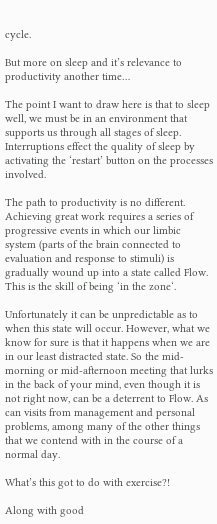cycle.

But more on sleep and it’s relevance to productivity another time…

The point I want to draw here is that to sleep well, we must be in an environment that supports us through all stages of sleep. Interruptions effect the quality of sleep by activating the ‘restart’ button on the processes involved.

The path to productivity is no different. Achieving great work requires a series of progressive events in which our limbic system (parts of the brain connected to evaluation and response to stimuli) is gradually wound up into a state called Flow. This is the skill of being ‘in the zone‘.

Unfortunately it can be unpredictable as to when this state will occur. However, what we know for sure is that it happens when we are in our least distracted state. So the mid-morning or mid-afternoon meeting that lurks in the back of your mind, even though it is not right now, can be a deterrent to Flow. As can visits from management and personal problems, among many of the other things that we contend with in the course of a normal day.

What’s this got to do with exercise?!

Along with good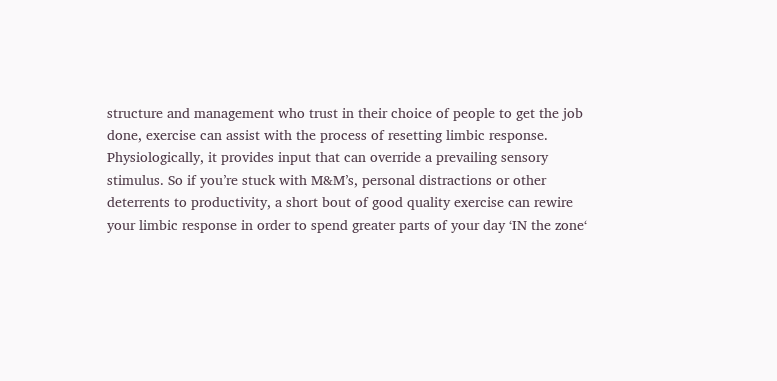structure and management who trust in their choice of people to get the job done, exercise can assist with the process of resetting limbic response. Physiologically, it provides input that can override a prevailing sensory stimulus. So if you’re stuck with M&M’s, personal distractions or other deterrents to productivity, a short bout of good quality exercise can rewire your limbic response in order to spend greater parts of your day ‘IN the zone‘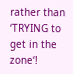rather than ‘TRYING to get in the zone‘!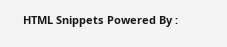HTML Snippets Powered By :